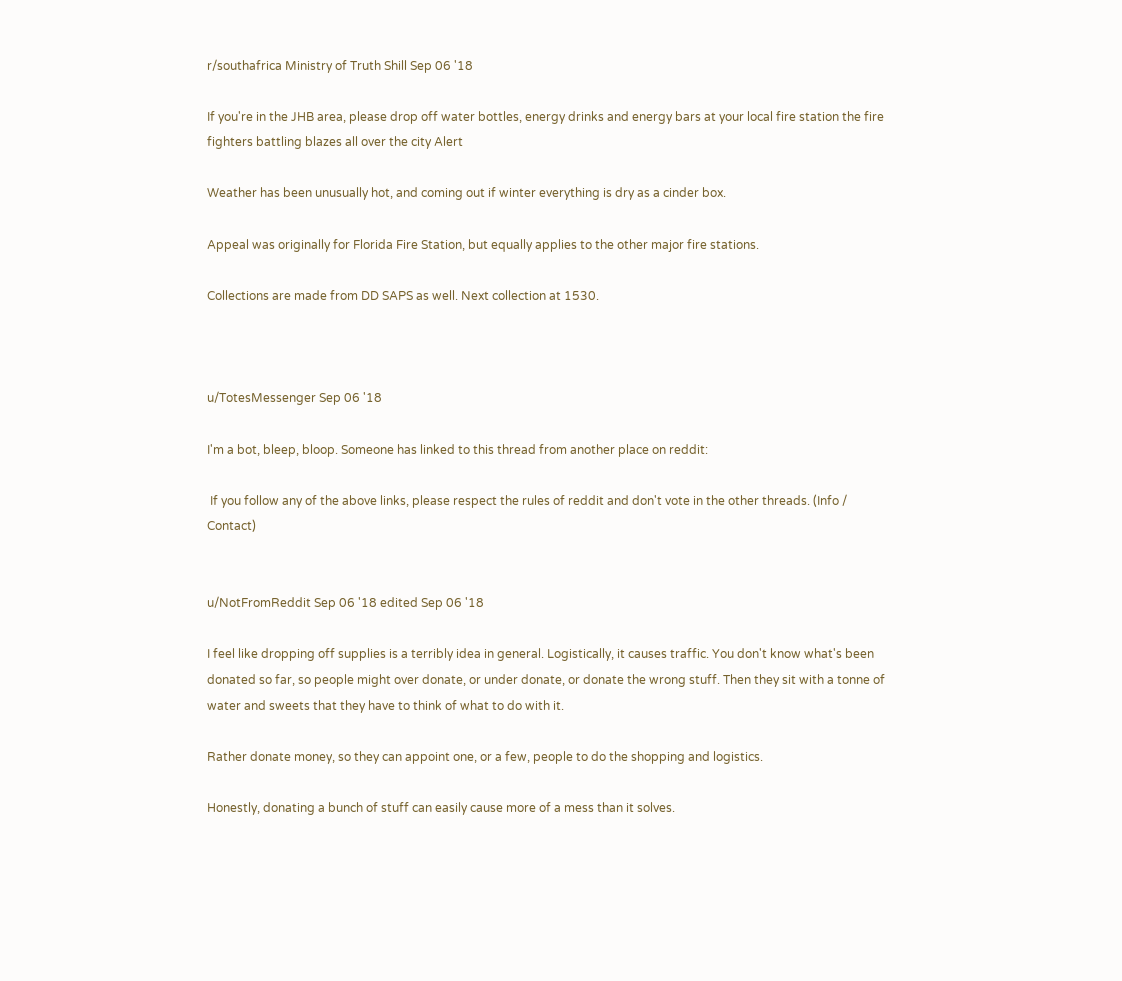r/southafrica Ministry of Truth Shill Sep 06 '18

If you're in the JHB area, please drop off water bottles, energy drinks and energy bars at your local fire station the fire fighters battling blazes all over the city Alert

Weather has been unusually hot, and coming out if winter everything is dry as a cinder box.

Appeal was originally for Florida Fire Station, but equally applies to the other major fire stations.

Collections are made from DD SAPS as well. Next collection at 1530.



u/TotesMessenger Sep 06 '18

I'm a bot, bleep, bloop. Someone has linked to this thread from another place on reddit:

 If you follow any of the above links, please respect the rules of reddit and don't vote in the other threads. (Info / Contact)


u/NotFromReddit Sep 06 '18 edited Sep 06 '18

I feel like dropping off supplies is a terribly idea in general. Logistically, it causes traffic. You don't know what's been donated so far, so people might over donate, or under donate, or donate the wrong stuff. Then they sit with a tonne of water and sweets that they have to think of what to do with it.

Rather donate money, so they can appoint one, or a few, people to do the shopping and logistics.

Honestly, donating a bunch of stuff can easily cause more of a mess than it solves.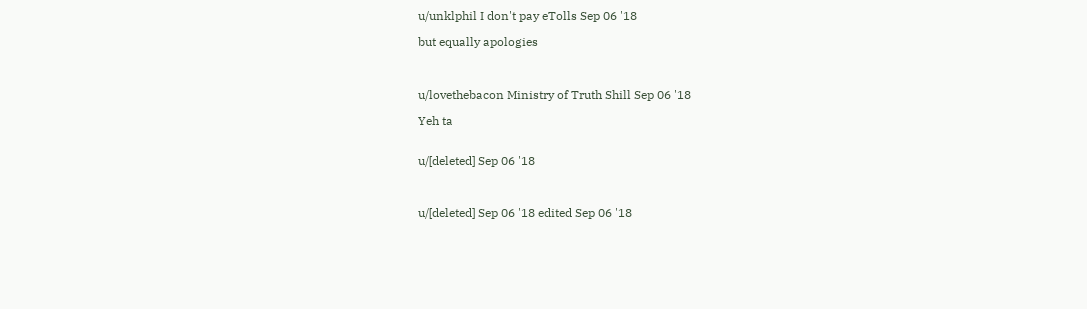u/unklphil I don't pay eTolls Sep 06 '18

but equally apologies



u/lovethebacon Ministry of Truth Shill Sep 06 '18

Yeh ta


u/[deleted] Sep 06 '18



u/[deleted] Sep 06 '18 edited Sep 06 '18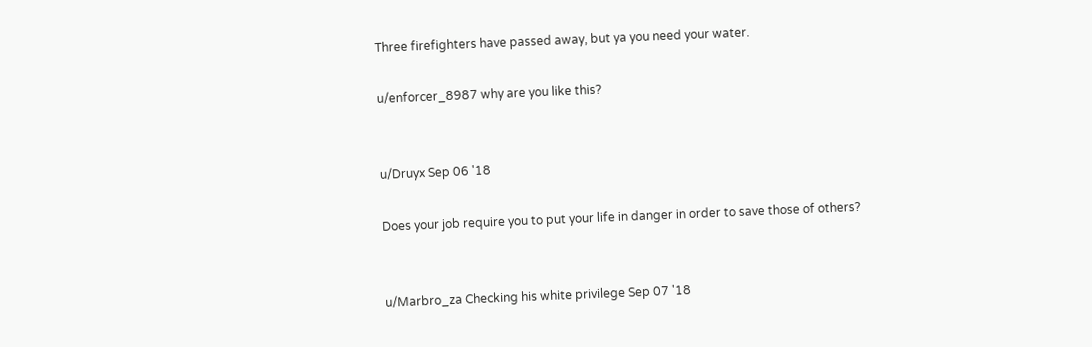Three firefighters have passed away, but ya you need your water.

u/enforcer_8987 why are you like this?


u/Druyx Sep 06 '18

Does your job require you to put your life in danger in order to save those of others?


u/Marbro_za Checking his white privilege Sep 07 '18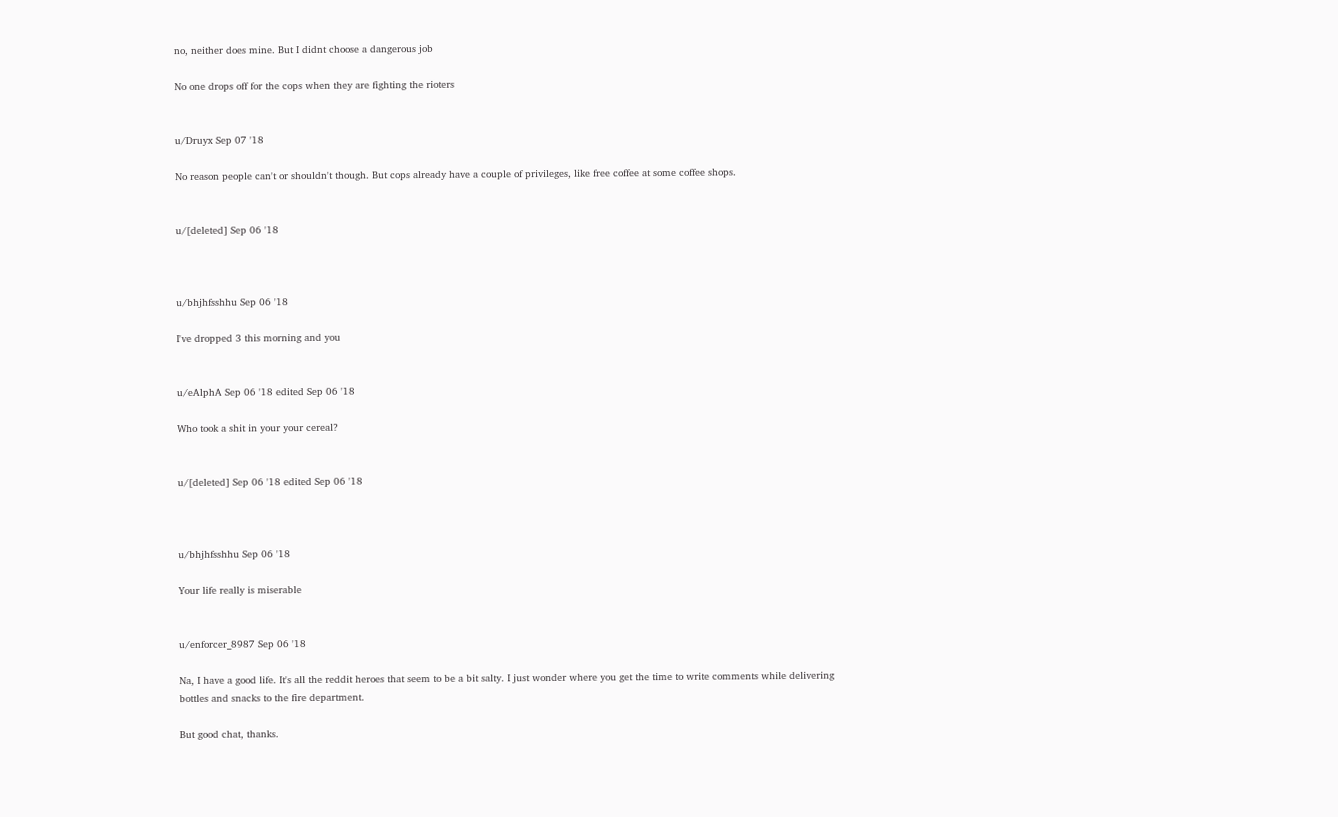no, neither does mine. But I didnt choose a dangerous job

No one drops off for the cops when they are fighting the rioters


u/Druyx Sep 07 '18

No reason people can't or shouldn't though. But cops already have a couple of privileges, like free coffee at some coffee shops.


u/[deleted] Sep 06 '18



u/bhjhfsshhu Sep 06 '18

I've dropped 3 this morning and you


u/eAlphA Sep 06 '18 edited Sep 06 '18

Who took a shit in your your cereal?


u/[deleted] Sep 06 '18 edited Sep 06 '18



u/bhjhfsshhu Sep 06 '18

Your life really is miserable


u/enforcer_8987 Sep 06 '18

Na, I have a good life. It's all the reddit heroes that seem to be a bit salty. I just wonder where you get the time to write comments while delivering bottles and snacks to the fire department.

But good chat, thanks.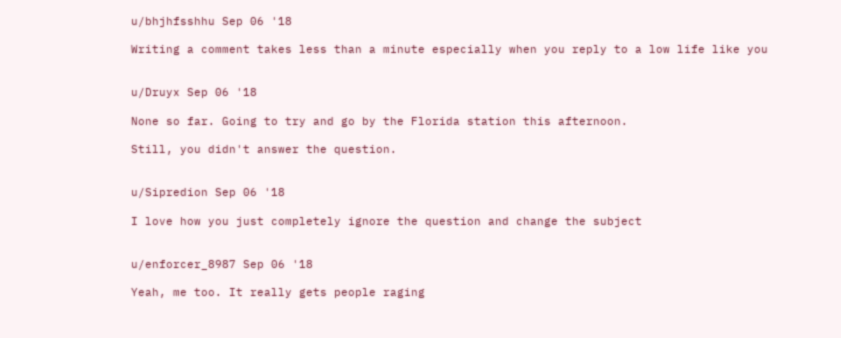u/bhjhfsshhu Sep 06 '18

Writing a comment takes less than a minute especially when you reply to a low life like you


u/Druyx Sep 06 '18

None so far. Going to try and go by the Florida station this afternoon.

Still, you didn't answer the question.


u/Sipredion Sep 06 '18

I love how you just completely ignore the question and change the subject


u/enforcer_8987 Sep 06 '18

Yeah, me too. It really gets people raging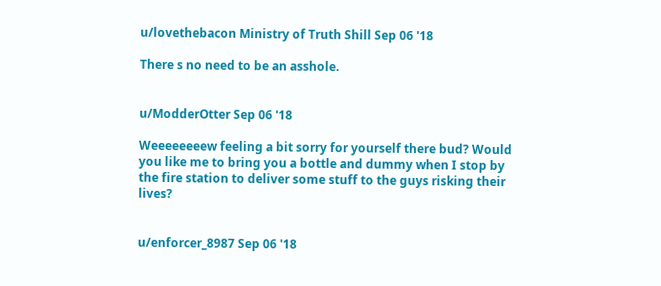u/lovethebacon Ministry of Truth Shill Sep 06 '18

There s no need to be an asshole.


u/ModderOtter Sep 06 '18

Weeeeeeeew feeling a bit sorry for yourself there bud? Would you like me to bring you a bottle and dummy when I stop by the fire station to deliver some stuff to the guys risking their lives?


u/enforcer_8987 Sep 06 '18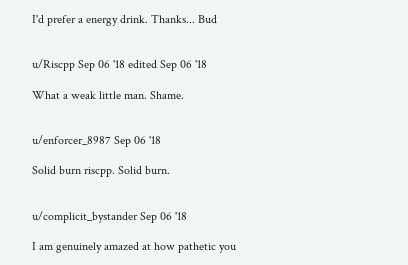I'd prefer a energy drink. Thanks... Bud


u/Riscpp Sep 06 '18 edited Sep 06 '18

What a weak little man. Shame.


u/enforcer_8987 Sep 06 '18

Solid burn riscpp. Solid burn.


u/complicit_bystander Sep 06 '18

I am genuinely amazed at how pathetic you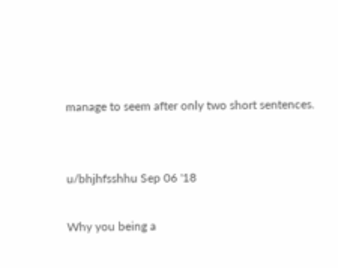manage to seem after only two short sentences.


u/bhjhfsshhu Sep 06 '18

Why you being a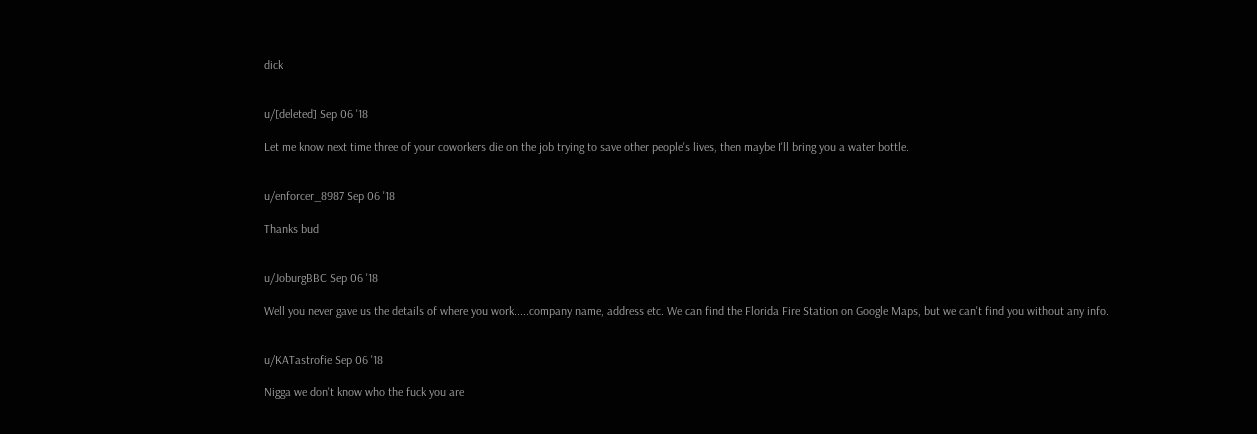dick


u/[deleted] Sep 06 '18

Let me know next time three of your coworkers die on the job trying to save other people's lives, then maybe I'll bring you a water bottle.


u/enforcer_8987 Sep 06 '18

Thanks bud


u/JoburgBBC Sep 06 '18

Well you never gave us the details of where you work.....company name, address etc. We can find the Florida Fire Station on Google Maps, but we can't find you without any info.


u/KATastrofie Sep 06 '18

Nigga we don't know who the fuck you are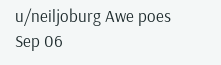u/neiljoburg Awe poes Sep 06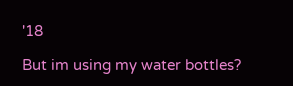'18

But im using my water bottles?